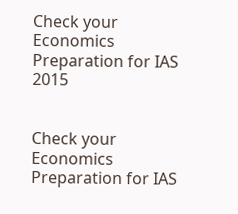Check your Economics Preparation for IAS 2015


Check your Economics Preparation for IAS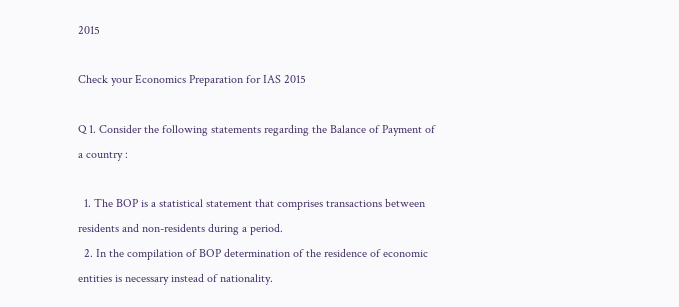2015

Check your Economics Preparation for IAS 2015

Q 1. Consider the following statements regarding the Balance of Payment of a country :

  1. The BOP is a statistical statement that comprises transactions between residents and non-residents during a period.
  2. In the compilation of BOP determination of the residence of economic entities is necessary instead of nationality.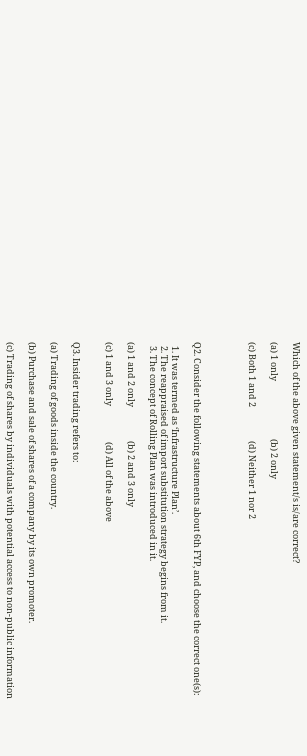Which of the above given statement/s is/are correct?

(a) 1 only                             (b) 2 only

(c) Both 1 and 2                 (d) Neither 1 nor 2




Q2. Consider the following statements about 6th FYP, and choose the correct one(s):

  1. It was termed as ‘Infrastructure Plan’.
  2. The reappraised of import substitution strategy begins from it.
  3. The concept of Rolling Plan was introduced in it.

(a) 1 and 2 only                 (b) 2 and 3 only

(c) 1 and 3 only                  (d) All of the above


Q3. Insider trading refers to:

(a) Trading of goods inside the country.

(b) Purchase and sale of shares of a company by its own promoter.

(c) Trading of shares by individuals with potential access to non-public information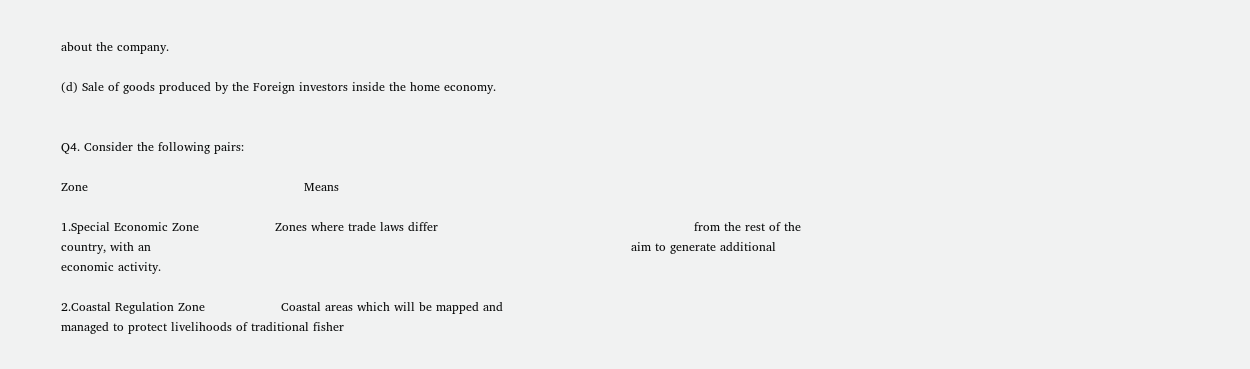about the company.

(d) Sale of goods produced by the Foreign investors inside the home economy.


Q4. Consider the following pairs:

Zone                                                      Means

1.Special Economic Zone                   Zones where trade laws differ                                                                from the rest of the country, with an                                                                                                                        aim to generate additional economic activity.

2.Coastal Regulation Zone                   Coastal areas which will be mapped and                                                                                                                  managed to protect livelihoods of traditional fisher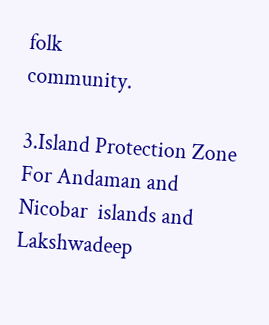folk                                                                      community.

3.Island Protection Zone                     For Andaman and Nicobar  islands and Lakshwadeep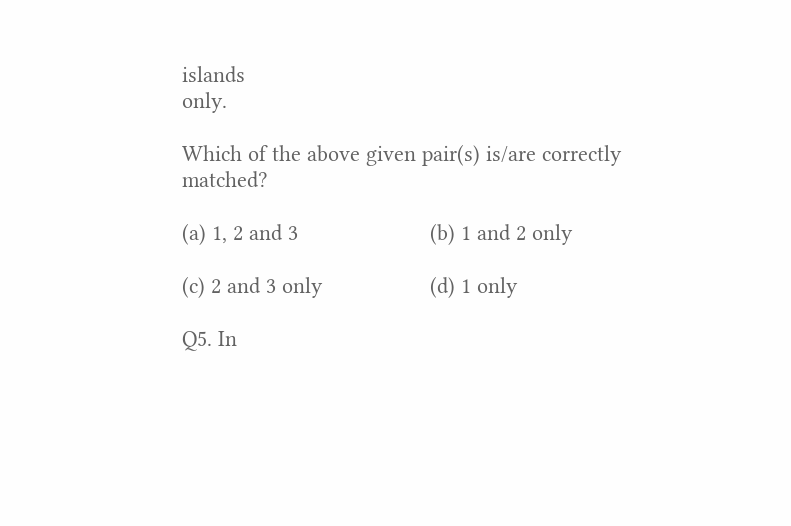islands                                                                                only.

Which of the above given pair(s) is/are correctly matched?

(a) 1, 2 and 3                      (b) 1 and 2 only

(c) 2 and 3 only                  (d) 1 only

Q5. In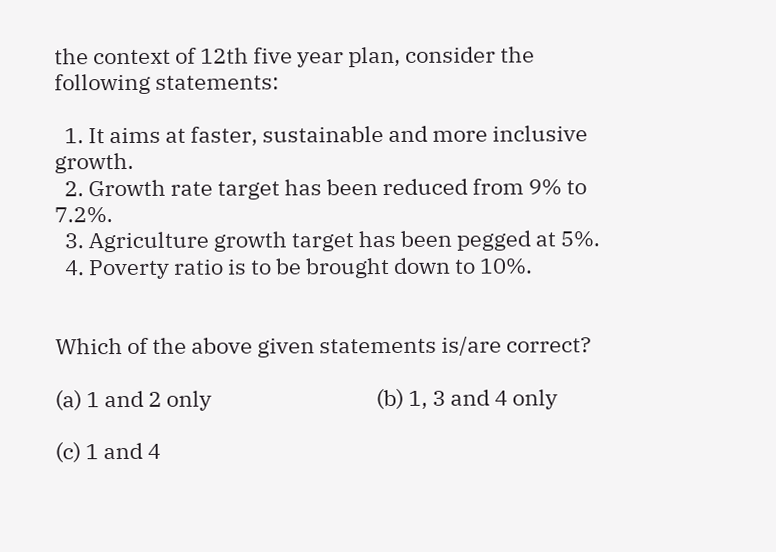the context of 12th five year plan, consider the following statements:

  1. It aims at faster, sustainable and more inclusive growth.
  2. Growth rate target has been reduced from 9% to 7.2%.
  3. Agriculture growth target has been pegged at 5%.
  4. Poverty ratio is to be brought down to 10%.


Which of the above given statements is/are correct?

(a) 1 and 2 only                                 (b) 1, 3 and 4 only

(c) 1 and 4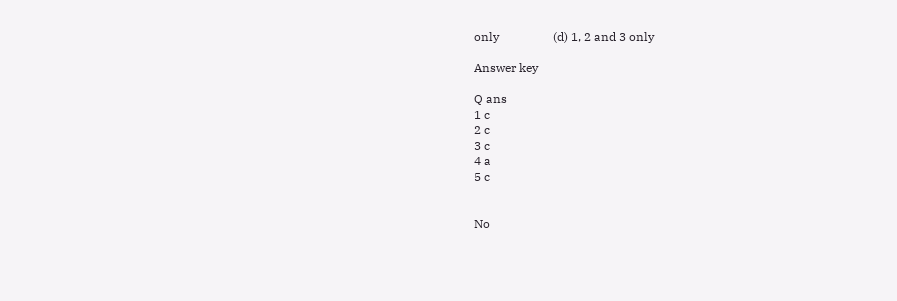only                  (d) 1, 2 and 3 only

Answer key

Q ans
1 c
2 c
3 c
4 a
5 c


No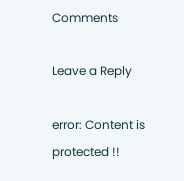Comments

Leave a Reply

error: Content is protected !!